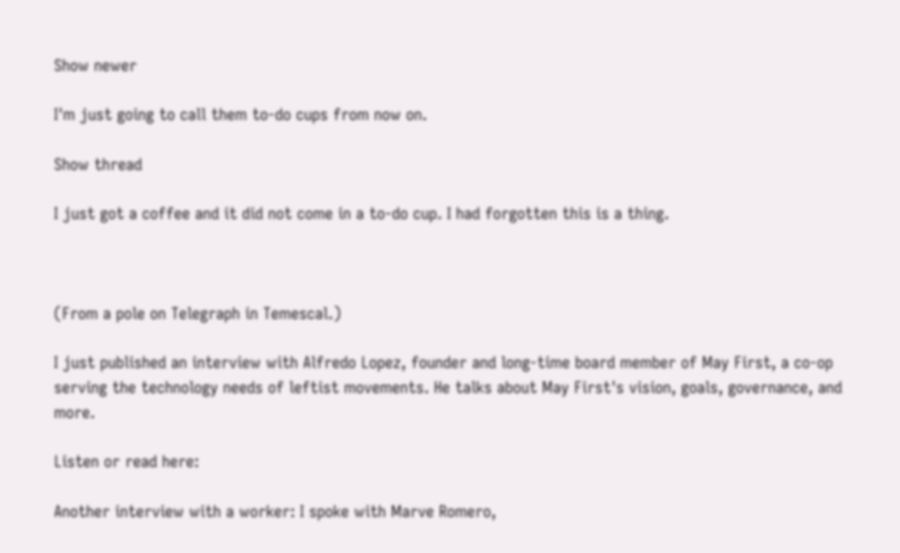Show newer

I'm just going to call them to-do cups from now on.

Show thread

I just got a coffee and it did not come in a to-do cup. I had forgotten this is a thing.



(From a pole on Telegraph in Temescal.)

I just published an interview with Alfredo Lopez, founder and long-time board member of May First, a co-op serving the technology needs of leftist movements. He talks about May First's vision, goals, governance, and more.

Listen or read here:

Another interview with a worker: I spoke with Marve Romero,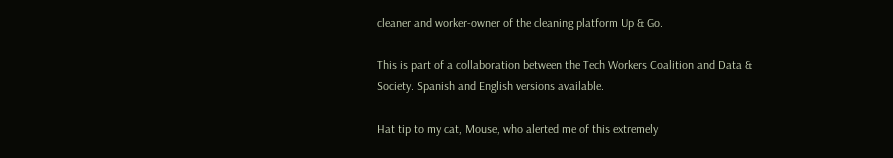cleaner and worker-owner of the cleaning platform Up & Go.

This is part of a collaboration between the Tech Workers Coalition and Data & Society. Spanish and English versions available.

Hat tip to my cat, Mouse, who alerted me of this extremely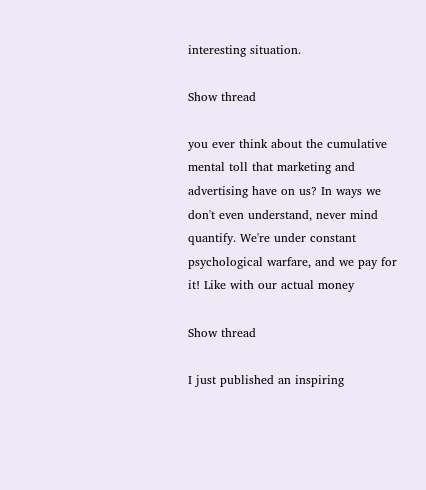interesting situation.

Show thread

you ever think about the cumulative mental toll that marketing and advertising have on us? In ways we don't even understand, never mind quantify. We're under constant psychological warfare, and we pay for it! Like with our actual money

Show thread

I just published an inspiring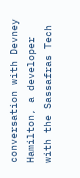conversation with Devney Hamilton, a developer with the Sassafras Tech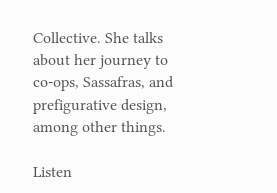Collective. She talks about her journey to co-ops, Sassafras, and prefigurative design, among other things.

Listen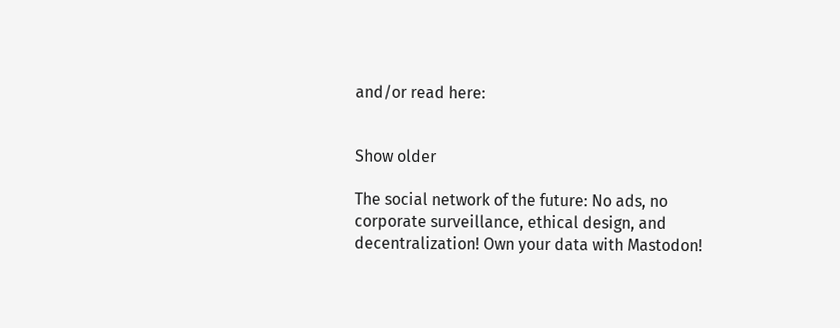and/or read here:


Show older

The social network of the future: No ads, no corporate surveillance, ethical design, and decentralization! Own your data with Mastodon!